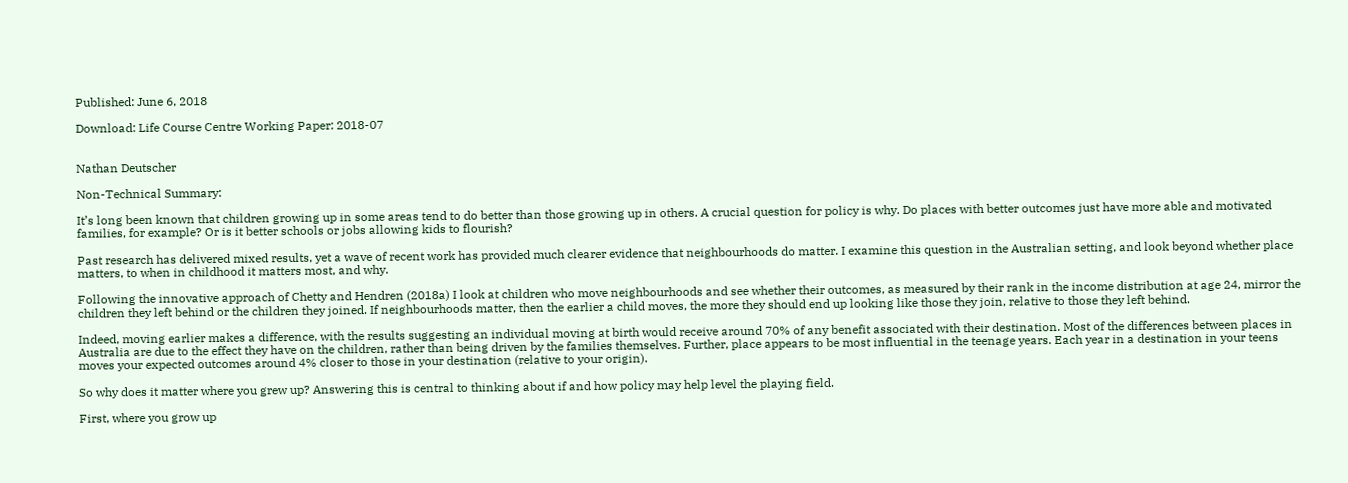Published: June 6, 2018

Download: Life Course Centre Working Paper: 2018-07


Nathan Deutscher

Non-Technical Summary:

It’s long been known that children growing up in some areas tend to do better than those growing up in others. A crucial question for policy is why. Do places with better outcomes just have more able and motivated families, for example? Or is it better schools or jobs allowing kids to flourish?

Past research has delivered mixed results, yet a wave of recent work has provided much clearer evidence that neighbourhoods do matter. I examine this question in the Australian setting, and look beyond whether place matters, to when in childhood it matters most, and why.

Following the innovative approach of Chetty and Hendren (2018a) I look at children who move neighbourhoods and see whether their outcomes, as measured by their rank in the income distribution at age 24, mirror the children they left behind or the children they joined. If neighbourhoods matter, then the earlier a child moves, the more they should end up looking like those they join, relative to those they left behind.

Indeed, moving earlier makes a difference, with the results suggesting an individual moving at birth would receive around 70% of any benefit associated with their destination. Most of the differences between places in Australia are due to the effect they have on the children, rather than being driven by the families themselves. Further, place appears to be most influential in the teenage years. Each year in a destination in your teens moves your expected outcomes around 4% closer to those in your destination (relative to your origin).

So why does it matter where you grew up? Answering this is central to thinking about if and how policy may help level the playing field.

First, where you grow up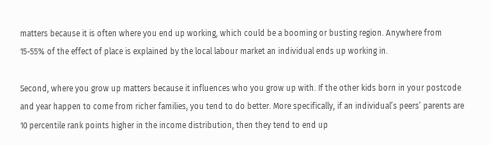matters because it is often where you end up working, which could be a booming or busting region. Anywhere from 15-55% of the effect of place is explained by the local labour market an individual ends up working in.

Second, where you grow up matters because it influences who you grow up with. If the other kids born in your postcode and year happen to come from richer families, you tend to do better. More specifically, if an individual’s peers’ parents are 10 percentile rank points higher in the income distribution, then they tend to end up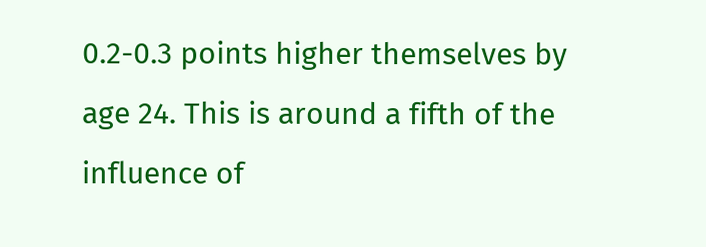0.2-0.3 points higher themselves by age 24. This is around a fifth of the influence of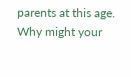parents at this age. Why might your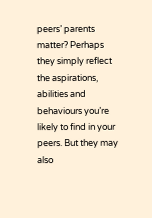peers’ parents matter? Perhaps they simply reflect the aspirations, abilities and behaviours you’re likely to find in your peers. But they may also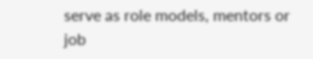serve as role models, mentors or job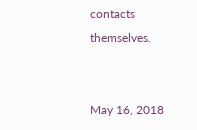contacts themselves.


May 16, 2018